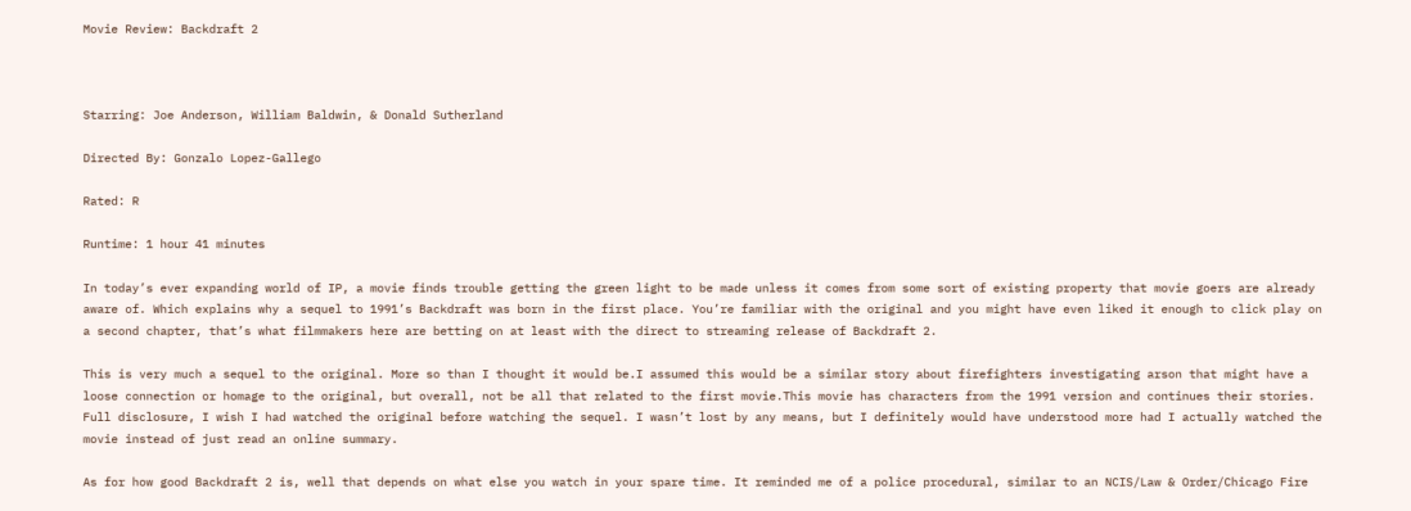Movie Review: Backdraft 2



Starring: Joe Anderson, William Baldwin, & Donald Sutherland

Directed By: Gonzalo Lopez-Gallego

Rated: R

Runtime: 1 hour 41 minutes

In today’s ever expanding world of IP, a movie finds trouble getting the green light to be made unless it comes from some sort of existing property that movie goers are already aware of. Which explains why a sequel to 1991’s Backdraft was born in the first place. You’re familiar with the original and you might have even liked it enough to click play on a second chapter, that’s what filmmakers here are betting on at least with the direct to streaming release of Backdraft 2.

This is very much a sequel to the original. More so than I thought it would be.I assumed this would be a similar story about firefighters investigating arson that might have a loose connection or homage to the original, but overall, not be all that related to the first movie.This movie has characters from the 1991 version and continues their stories. Full disclosure, I wish I had watched the original before watching the sequel. I wasn’t lost by any means, but I definitely would have understood more had I actually watched the movie instead of just read an online summary.

As for how good Backdraft 2 is, well that depends on what else you watch in your spare time. It reminded me of a police procedural, similar to an NCIS/Law & Order/Chicago Fire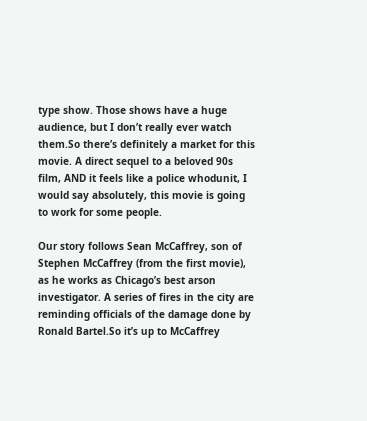type show. Those shows have a huge audience, but I don’t really ever watch them.So there’s definitely a market for this movie. A direct sequel to a beloved 90s film, AND it feels like a police whodunit, I would say absolutely, this movie is going to work for some people.

Our story follows Sean McCaffrey, son of Stephen McCaffrey (from the first movie), as he works as Chicago’s best arson investigator. A series of fires in the city are reminding officials of the damage done by Ronald Bartel.So it’s up to McCaffrey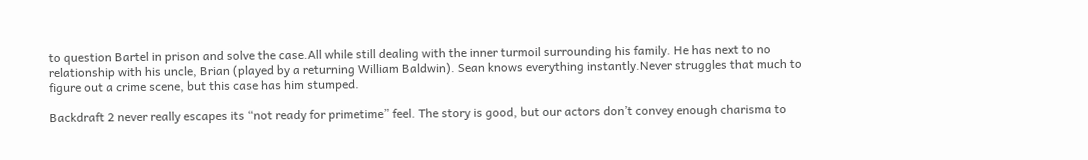to question Bartel in prison and solve the case.All while still dealing with the inner turmoil surrounding his family. He has next to no relationship with his uncle, Brian (played by a returning William Baldwin). Sean knows everything instantly.Never struggles that much to figure out a crime scene, but this case has him stumped.

Backdraft 2 never really escapes its “not ready for primetime” feel. The story is good, but our actors don’t convey enough charisma to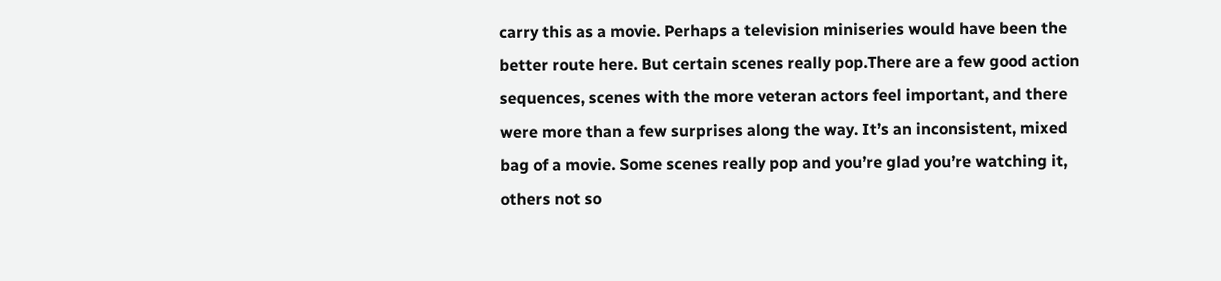carry this as a movie. Perhaps a television miniseries would have been the better route here. But certain scenes really pop.There are a few good action sequences, scenes with the more veteran actors feel important, and there were more than a few surprises along the way. It’s an inconsistent, mixed bag of a movie. Some scenes really pop and you’re glad you’re watching it, others not so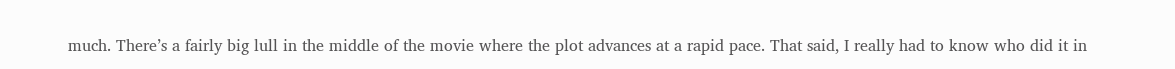much. There’s a fairly big lull in the middle of the movie where the plot advances at a rapid pace. That said, I really had to know who did it in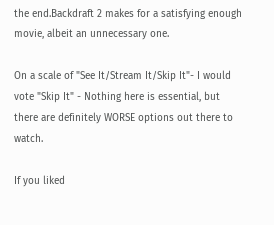the end.Backdraft 2 makes for a satisfying enough movie, albeit an unnecessary one.

On a scale of "See It/Stream It/Skip It"- I would vote "Skip It" - Nothing here is essential, but there are definitely WORSE options out there to watch.

If you liked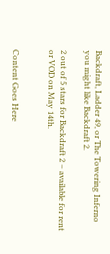Backdraft, Ladder 49, or The Towering Inferno you might like Backdraft 2.

2 out of 5 stars for Backdraft 2 – available for rent or VOD on May 14th.


Content Goes Here